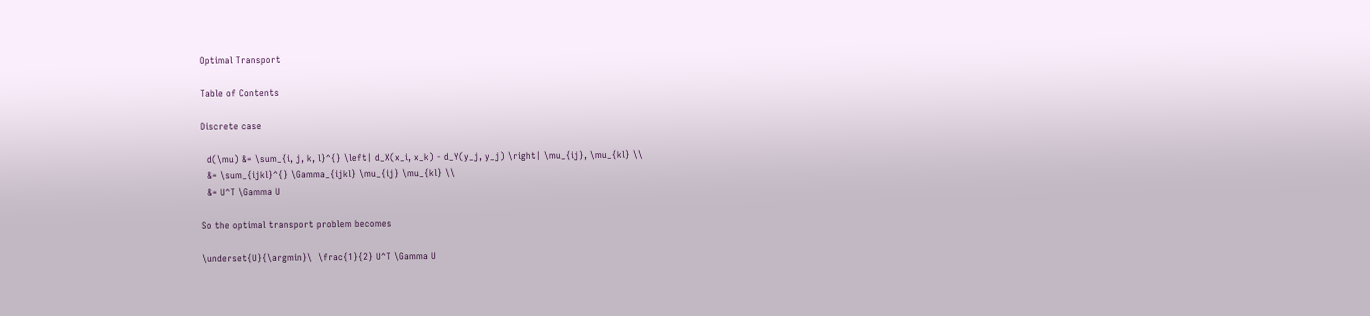Optimal Transport

Table of Contents

Discrete case

  d(\mu) &= \sum_{i, j, k, l}^{} \left| d_X(x_i, x_k) - d_Y(y_j, y_j) \right| \mu_{ij}, \mu_{kl} \\
  &= \sum_{ijkl}^{} \Gamma_{ijkl} \mu_{ij} \mu_{kl} \\
  &= U^T \Gamma U

So the optimal transport problem becomes

\underset{U}{\argmin}\  \frac{1}{2} U^T \Gamma U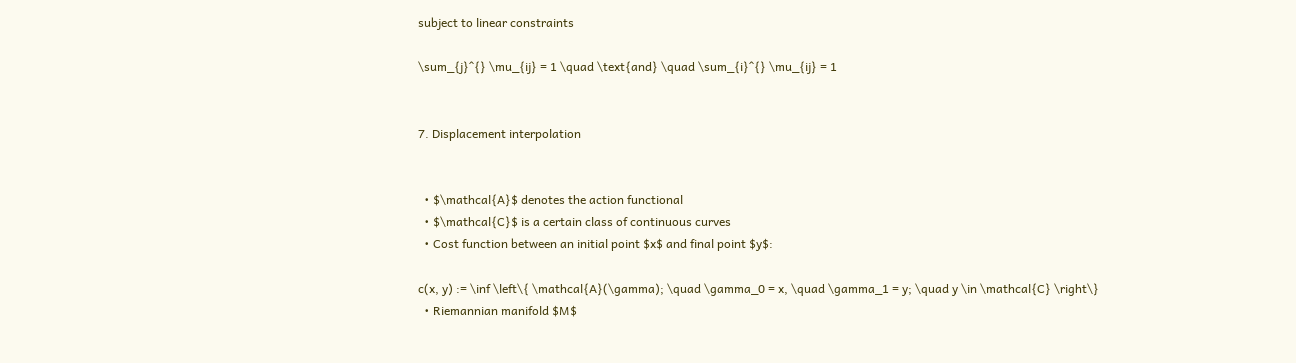subject to linear constraints

\sum_{j}^{} \mu_{ij} = 1 \quad \text{and} \quad \sum_{i}^{} \mu_{ij} = 1


7. Displacement interpolation


  • $\mathcal{A}$ denotes the action functional
  • $\mathcal{C}$ is a certain class of continuous curves
  • Cost function between an initial point $x$ and final point $y$:

c(x, y) := \inf \left\{ \mathcal{A}(\gamma); \quad \gamma_0 = x, \quad \gamma_1 = y; \quad y \in \mathcal{C} \right\}
  • Riemannian manifold $M$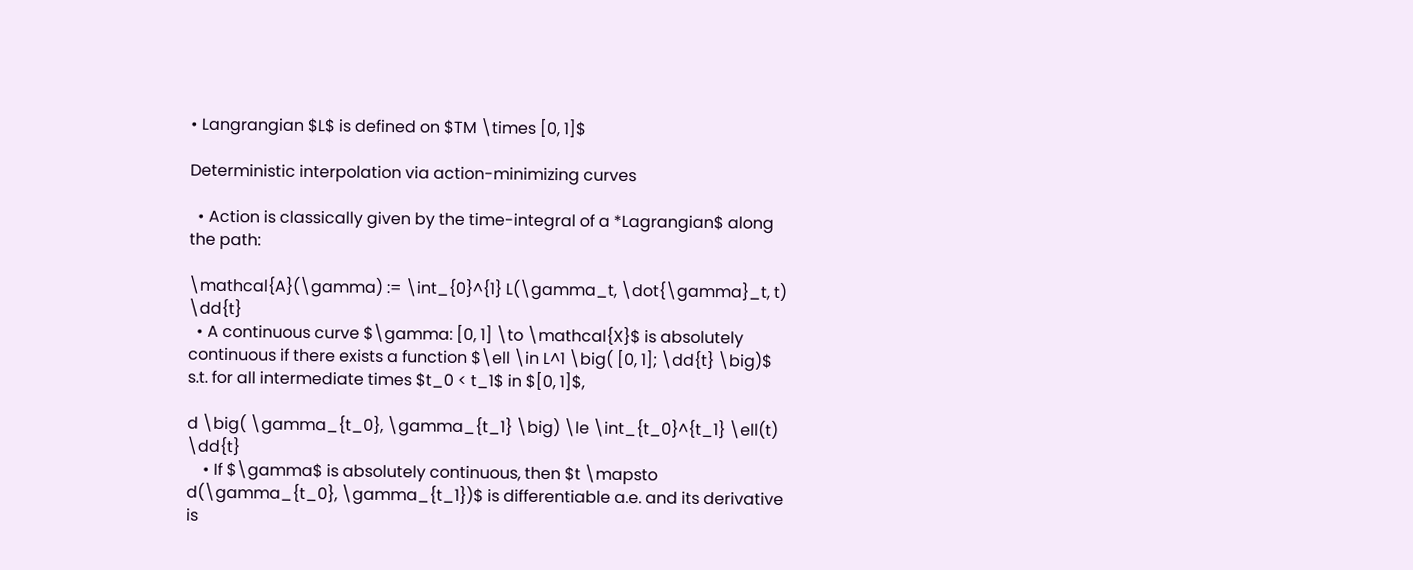• Langrangian $L$ is defined on $TM \times [0, 1]$

Deterministic interpolation via action-minimizing curves

  • Action is classically given by the time-integral of a *Lagrangian$ along the path:

\mathcal{A}(\gamma) := \int_{0}^{1} L(\gamma_t, \dot{\gamma}_t, t) \dd{t}
  • A continuous curve $\gamma: [0, 1] \to \mathcal{X}$ is absolutely continuous if there exists a function $\ell \in L^1 \big( [0, 1]; \dd{t} \big)$ s.t. for all intermediate times $t_0 < t_1$ in $[0, 1]$,

d \big( \gamma_{t_0}, \gamma_{t_1} \big) \le \int_{t_0}^{t_1} \ell(t) \dd{t}
    • If $\gamma$ is absolutely continuous, then $t \mapsto d(\gamma_{t_0}, \gamma_{t_1})$ is differentiable a.e. and its derivative is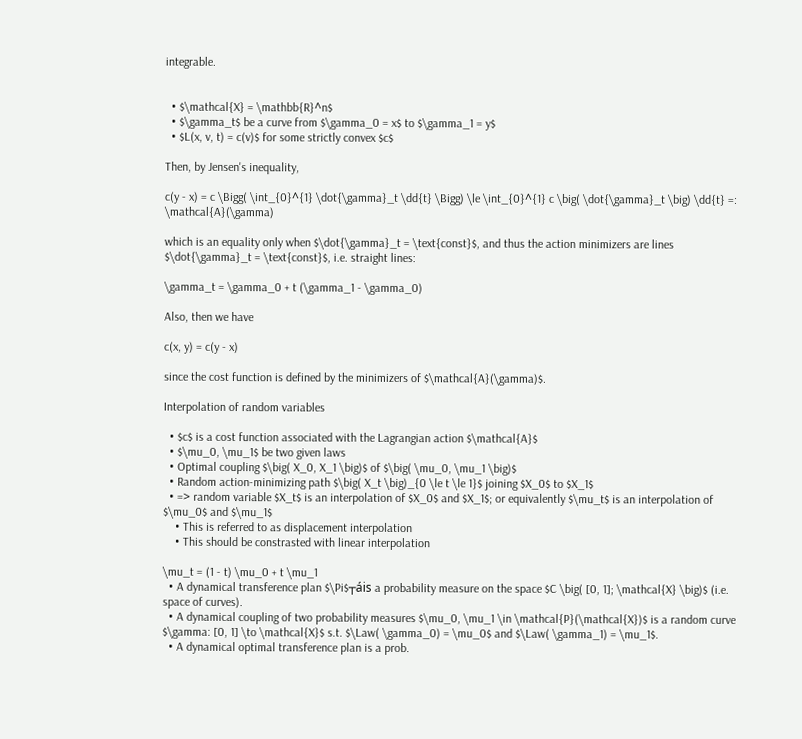integrable.


  • $\mathcal{X} = \mathbb{R}^n$
  • $\gamma_t$ be a curve from $\gamma_0 = x$ to $\gamma_1 = y$
  • $L(x, v, t) = c(v)$ for some strictly convex $c$

Then, by Jensen's inequality,

c(y - x) = c \Bigg( \int_{0}^{1} \dot{\gamma}_t \dd{t} \Bigg) \le \int_{0}^{1} c \big( \dot{\gamma}_t \big) \dd{t} =: \mathcal{A}(\gamma)

which is an equality only when $\dot{\gamma}_t = \text{const}$, and thus the action minimizers are lines $\dot{\gamma}_t = \text{const}$, i.e. straight lines:

\gamma_t = \gamma_0 + t (\gamma_1 - \gamma_0)

Also, then we have

c(x, y) = c(y - x)

since the cost function is defined by the minimizers of $\mathcal{A}(\gamma)$.

Interpolation of random variables

  • $c$ is a cost function associated with the Lagrangian action $\mathcal{A}$
  • $\mu_0, \mu_1$ be two given laws
  • Optimal coupling $\big( X_0, X_1 \big)$ of $\big( \mu_0, \mu_1 \big)$
  • Random action-minimizing path $\big( X_t \big)_{0 \le t \le 1}$ joining $X_0$ to $X_1$
  • => random variable $X_t$ is an interpolation of $X_0$ and $X_1$; or equivalently $\mu_t$ is an interpolation of $\mu_0$ and $\mu_1$
    • This is referred to as displacement interpolation
    • This should be constrasted with linear interpolation

\mu_t = (1 - t) \mu_0 + t \mu_1
  • A dynamical transference plan $\Pi$┬áis a probability measure on the space $C \big( [0, 1]; \mathcal{X} \big)$ (i.e. space of curves).
  • A dynamical coupling of two probability measures $\mu_0, \mu_1 \in \mathcal{P}(\mathcal{X})$ is a random curve $\gamma: [0, 1] \to \mathcal{X}$ s.t. $\Law( \gamma_0) = \mu_0$ and $\Law( \gamma_1) = \mu_1$.
  • A dynamical optimal transference plan is a prob.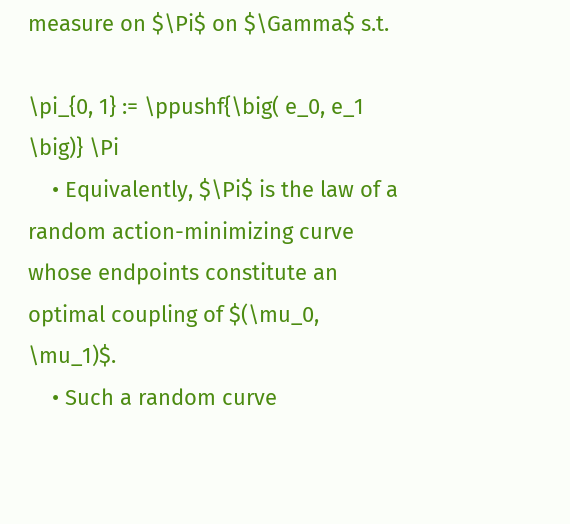measure on $\Pi$ on $\Gamma$ s.t.

\pi_{0, 1} := \ppushf{\big( e_0, e_1 \big)} \Pi
    • Equivalently, $\Pi$ is the law of a random action-minimizing curve whose endpoints constitute an optimal coupling of $(\mu_0, \mu_1)$.
    • Such a random curve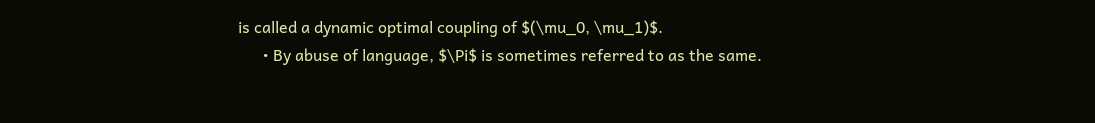is called a dynamic optimal coupling of $(\mu_0, \mu_1)$.
      • By abuse of language, $\Pi$ is sometimes referred to as the same.